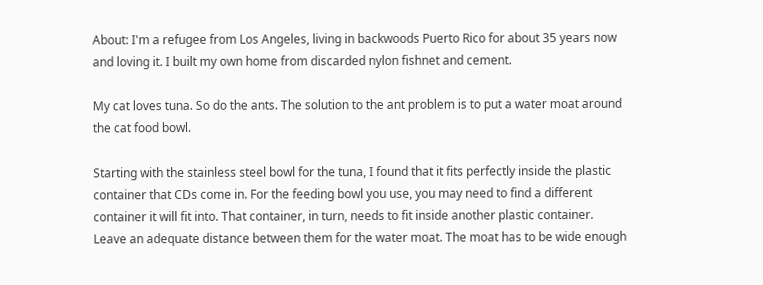About: I'm a refugee from Los Angeles, living in backwoods Puerto Rico for about 35 years now and loving it. I built my own home from discarded nylon fishnet and cement.

My cat loves tuna. So do the ants. The solution to the ant problem is to put a water moat around the cat food bowl.

Starting with the stainless steel bowl for the tuna, I found that it fits perfectly inside the plastic container that CDs come in. For the feeding bowl you use, you may need to find a different container it will fit into. That container, in turn, needs to fit inside another plastic container. Leave an adequate distance between them for the water moat. The moat has to be wide enough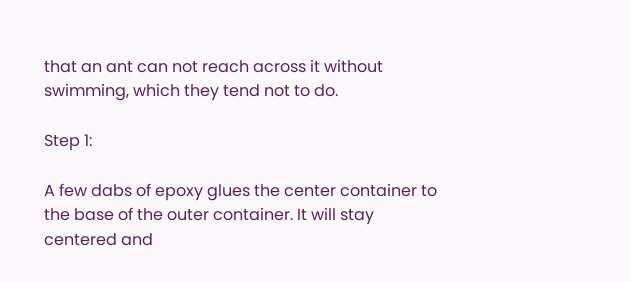that an ant can not reach across it without swimming, which they tend not to do.

Step 1:

A few dabs of epoxy glues the center container to the base of the outer container. It will stay centered and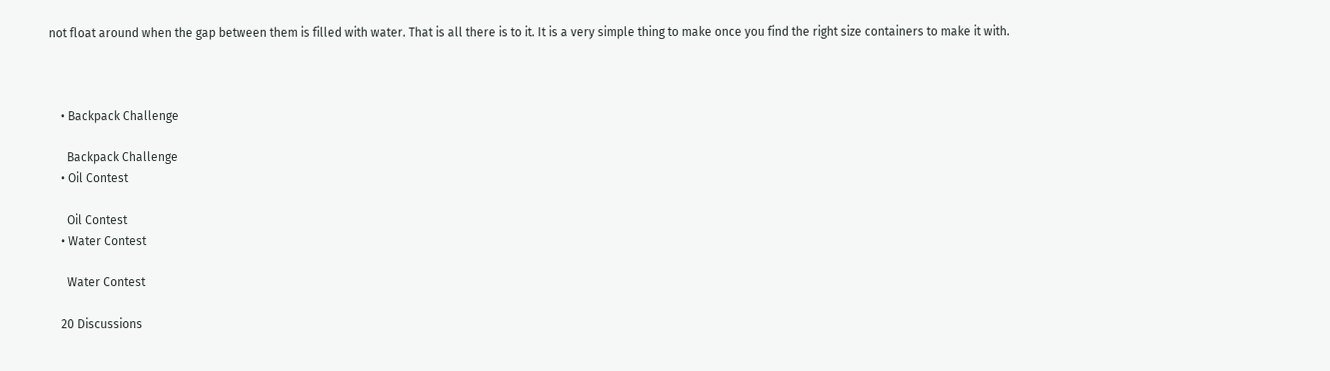not float around when the gap between them is filled with water. That is all there is to it. It is a very simple thing to make once you find the right size containers to make it with.



    • Backpack Challenge

      Backpack Challenge
    • Oil Contest

      Oil Contest
    • Water Contest

      Water Contest

    20 Discussions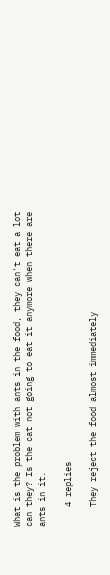What is the problem with ants in the food, they can't eat a lot can they? Is the cat not going to eat it anymore when there are ants in it.

    4 replies

    They reject the food almost immediately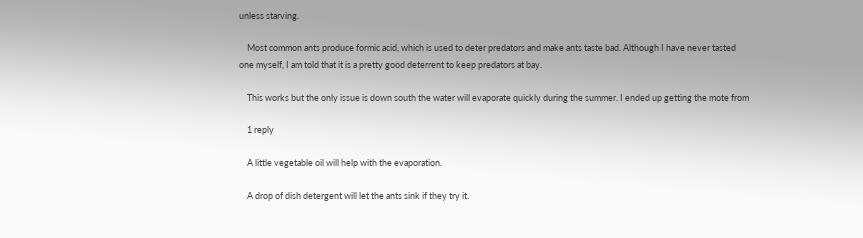unless starving.

    Most common ants produce formic acid, which is used to deter predators and make ants taste bad. Although I have never tasted one myself, I am told that it is a pretty good deterrent to keep predators at bay.

    This works but the only issue is down south the water will evaporate quickly during the summer. I ended up getting the mote from

    1 reply

    A little vegetable oil will help with the evaporation.

    A drop of dish detergent will let the ants sink if they try it.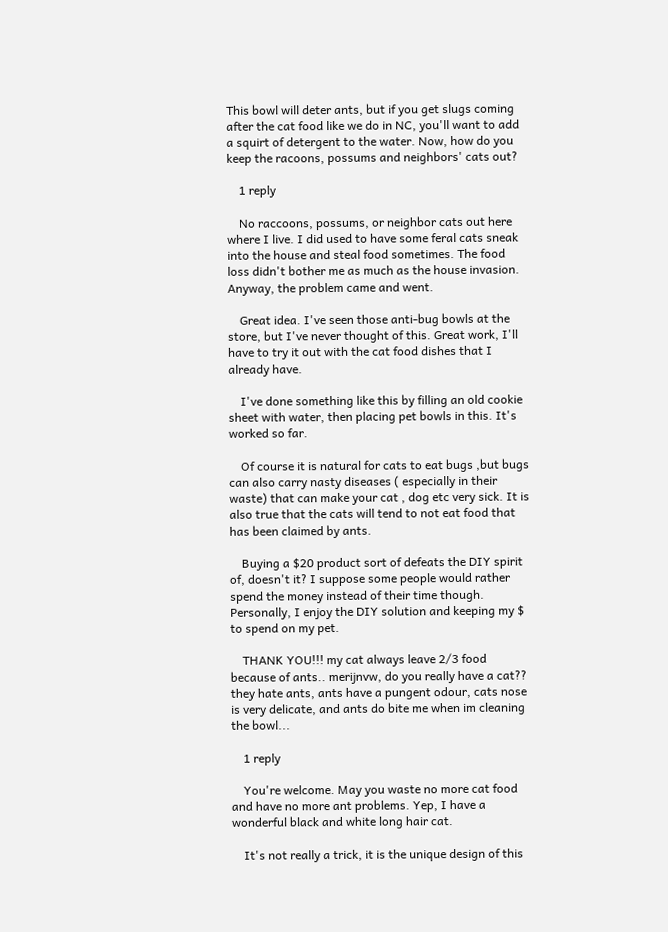This bowl will deter ants, but if you get slugs coming after the cat food like we do in NC, you'll want to add a squirt of detergent to the water. Now, how do you keep the racoons, possums and neighbors' cats out?

    1 reply

    No raccoons, possums, or neighbor cats out here where I live. I did used to have some feral cats sneak into the house and steal food sometimes. The food loss didn't bother me as much as the house invasion. Anyway, the problem came and went.

    Great idea. I've seen those anti-bug bowls at the store, but I've never thought of this. Great work, I'll have to try it out with the cat food dishes that I already have.

    I've done something like this by filling an old cookie sheet with water, then placing pet bowls in this. It's worked so far.

    Of course it is natural for cats to eat bugs ,but bugs can also carry nasty diseases ( especially in their waste) that can make your cat , dog etc very sick. It is also true that the cats will tend to not eat food that has been claimed by ants.

    Buying a $20 product sort of defeats the DIY spirit of, doesn't it? I suppose some people would rather spend the money instead of their time though. Personally, I enjoy the DIY solution and keeping my $ to spend on my pet.

    THANK YOU!!! my cat always leave 2/3 food because of ants.. merijnvw, do you really have a cat?? they hate ants, ants have a pungent odour, cats nose is very delicate, and ants do bite me when im cleaning the bowl...

    1 reply

    You're welcome. May you waste no more cat food and have no more ant problems. Yep, I have a wonderful black and white long hair cat.

    It's not really a trick, it is the unique design of this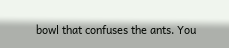bowl that confuses the ants. You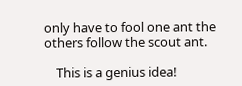only have to fool one ant the others follow the scout ant.

    This is a genius idea!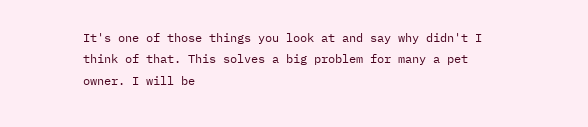It's one of those things you look at and say why didn't I think of that. This solves a big problem for many a pet owner. I will be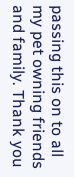passing this on to all my pet owning friends and family. Thank you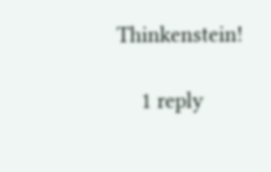Thinkenstein!

    1 reply